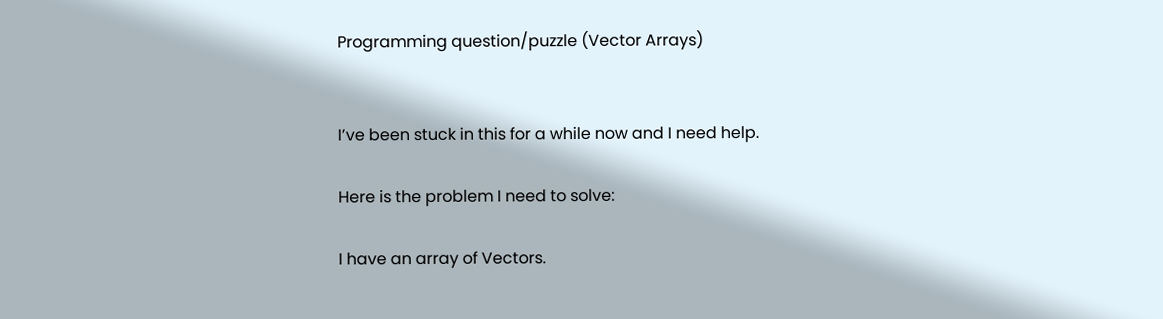Programming question/puzzle (Vector Arrays)


I’ve been stuck in this for a while now and I need help.

Here is the problem I need to solve:

I have an array of Vectors.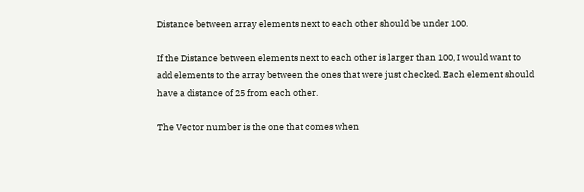Distance between array elements next to each other should be under 100.

If the Distance between elements next to each other is larger than 100, I would want to add elements to the array between the ones that were just checked. Each element should have a distance of 25 from each other.

The Vector number is the one that comes when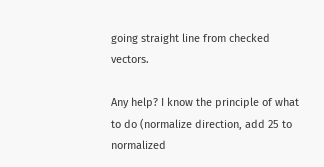going straight line from checked vectors.

Any help? I know the principle of what to do (normalize direction, add 25 to normalized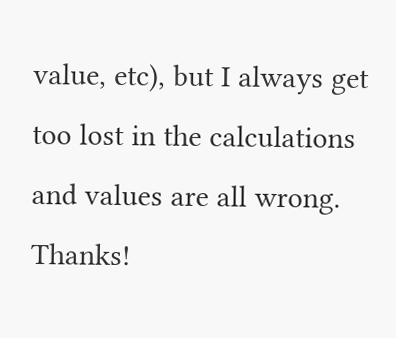value, etc), but I always get too lost in the calculations and values are all wrong. Thanks!